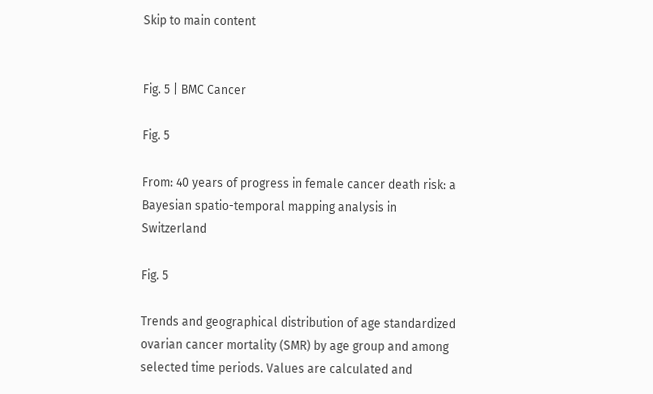Skip to main content


Fig. 5 | BMC Cancer

Fig. 5

From: 40 years of progress in female cancer death risk: a Bayesian spatio-temporal mapping analysis in Switzerland

Fig. 5

Trends and geographical distribution of age standardized ovarian cancer mortality (SMR) by age group and among selected time periods. Values are calculated and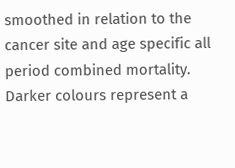smoothed in relation to the cancer site and age specific all period combined mortality. Darker colours represent a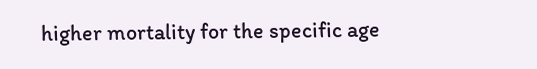higher mortality for the specific age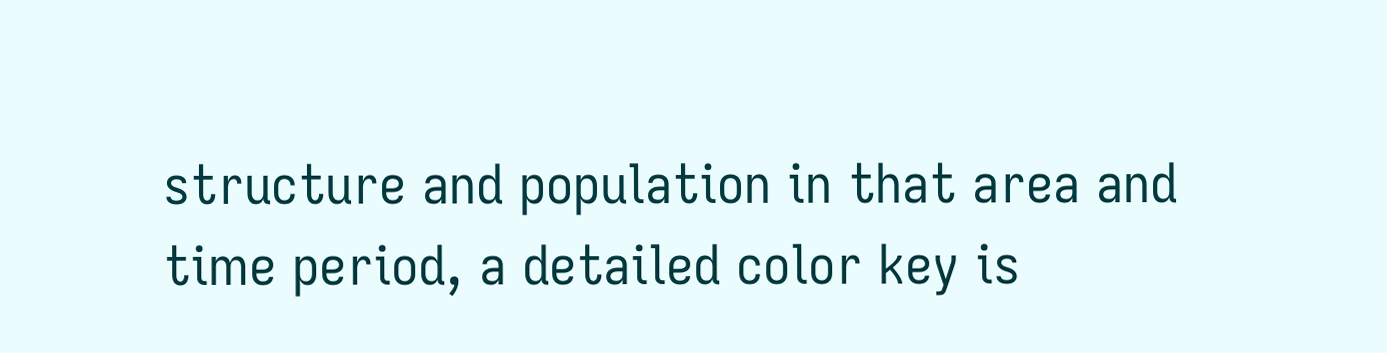structure and population in that area and time period, a detailed color key is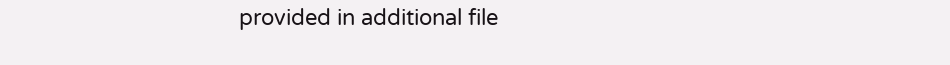provided in additional file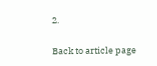2.

Back to article page